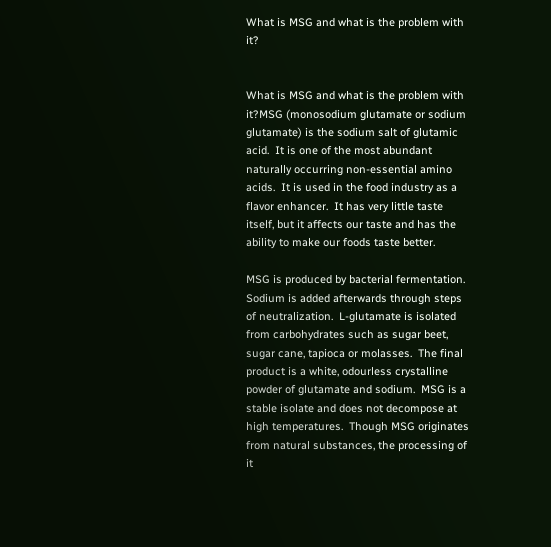What is MSG and what is the problem with it?


What is MSG and what is the problem with it?MSG (monosodium glutamate or sodium glutamate) is the sodium salt of glutamic acid.  It is one of the most abundant naturally occurring non-essential amino acids.  It is used in the food industry as a flavor enhancer.  It has very little taste itself, but it affects our taste and has the ability to make our foods taste better.

MSG is produced by bacterial fermentation.  Sodium is added afterwards through steps of neutralization.  L-glutamate is isolated from carbohydrates such as sugar beet, sugar cane, tapioca or molasses.  The final product is a white, odourless crystalline powder of glutamate and sodium.  MSG is a stable isolate and does not decompose at high temperatures.  Though MSG originates from natural substances, the processing of it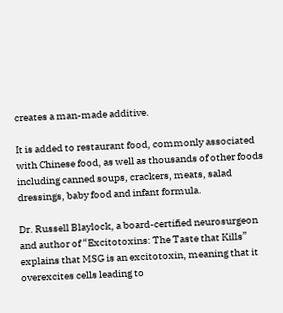creates a man-made additive.

It is added to restaurant food, commonly associated with Chinese food, as well as thousands of other foods including canned soups, crackers, meats, salad dressings, baby food and infant formula.

Dr. Russell Blaylock, a board-certified neurosurgeon and author of “Excitotoxins: The Taste that Kills” explains that MSG is an excitotoxin, meaning that it overexcites cells leading to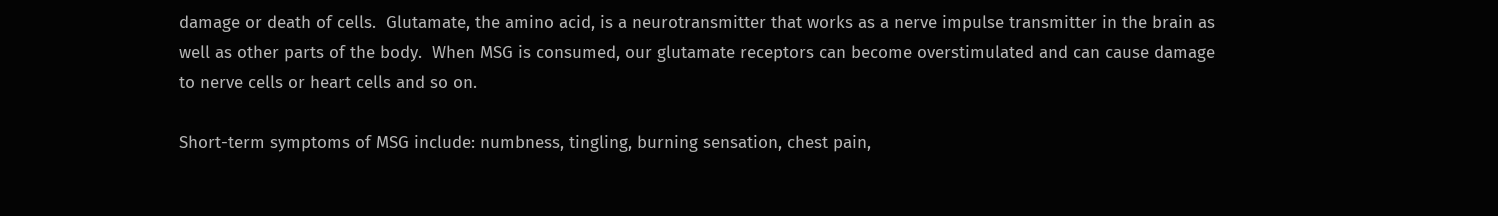damage or death of cells.  Glutamate, the amino acid, is a neurotransmitter that works as a nerve impulse transmitter in the brain as well as other parts of the body.  When MSG is consumed, our glutamate receptors can become overstimulated and can cause damage to nerve cells or heart cells and so on.

Short-term symptoms of MSG include: numbness, tingling, burning sensation, chest pain,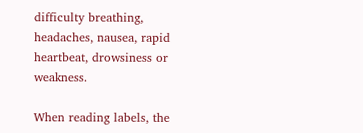difficulty breathing, headaches, nausea, rapid heartbeat, drowsiness or weakness.

When reading labels, the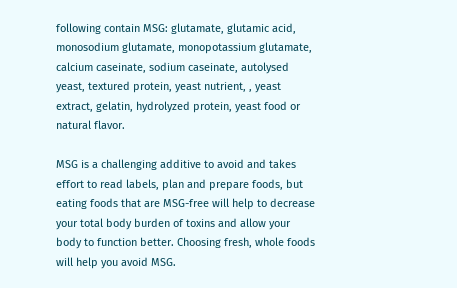following contain MSG: glutamate, glutamic acid, monosodium glutamate, monopotassium glutamate, calcium caseinate, sodium caseinate, autolysed yeast, textured protein, yeast nutrient, , yeast extract, gelatin, hydrolyzed protein, yeast food or natural flavor.

MSG is a challenging additive to avoid and takes effort to read labels, plan and prepare foods, but eating foods that are MSG-free will help to decrease your total body burden of toxins and allow your body to function better. Choosing fresh, whole foods will help you avoid MSG.